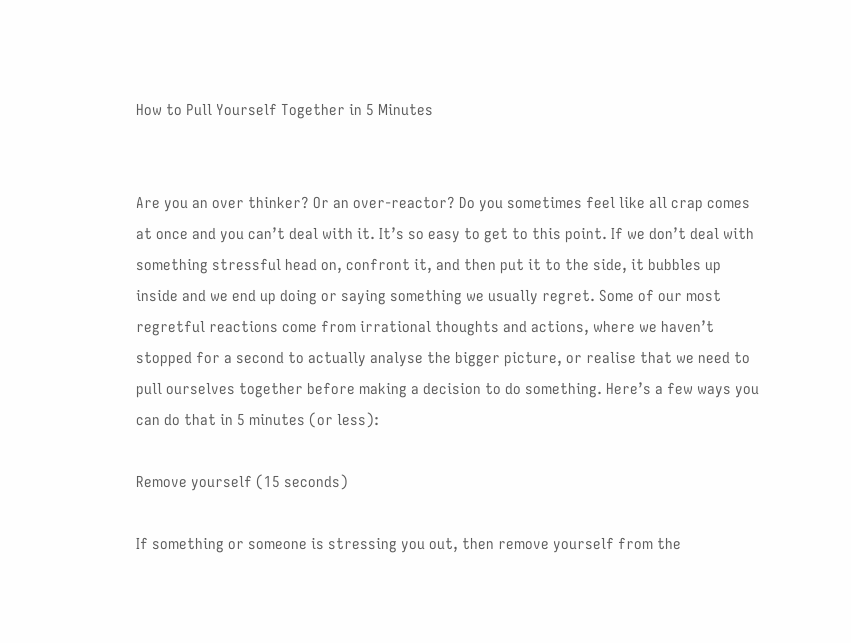How to Pull Yourself Together in 5 Minutes


Are you an over thinker? Or an over-reactor? Do you sometimes feel like all crap comes at once and you can’t deal with it. It’s so easy to get to this point. If we don’t deal with something stressful head on, confront it, and then put it to the side, it bubbles up inside and we end up doing or saying something we usually regret. Some of our most regretful reactions come from irrational thoughts and actions, where we haven’t stopped for a second to actually analyse the bigger picture, or realise that we need to pull ourselves together before making a decision to do something. Here’s a few ways you can do that in 5 minutes (or less):

Remove yourself (15 seconds)

If something or someone is stressing you out, then remove yourself from the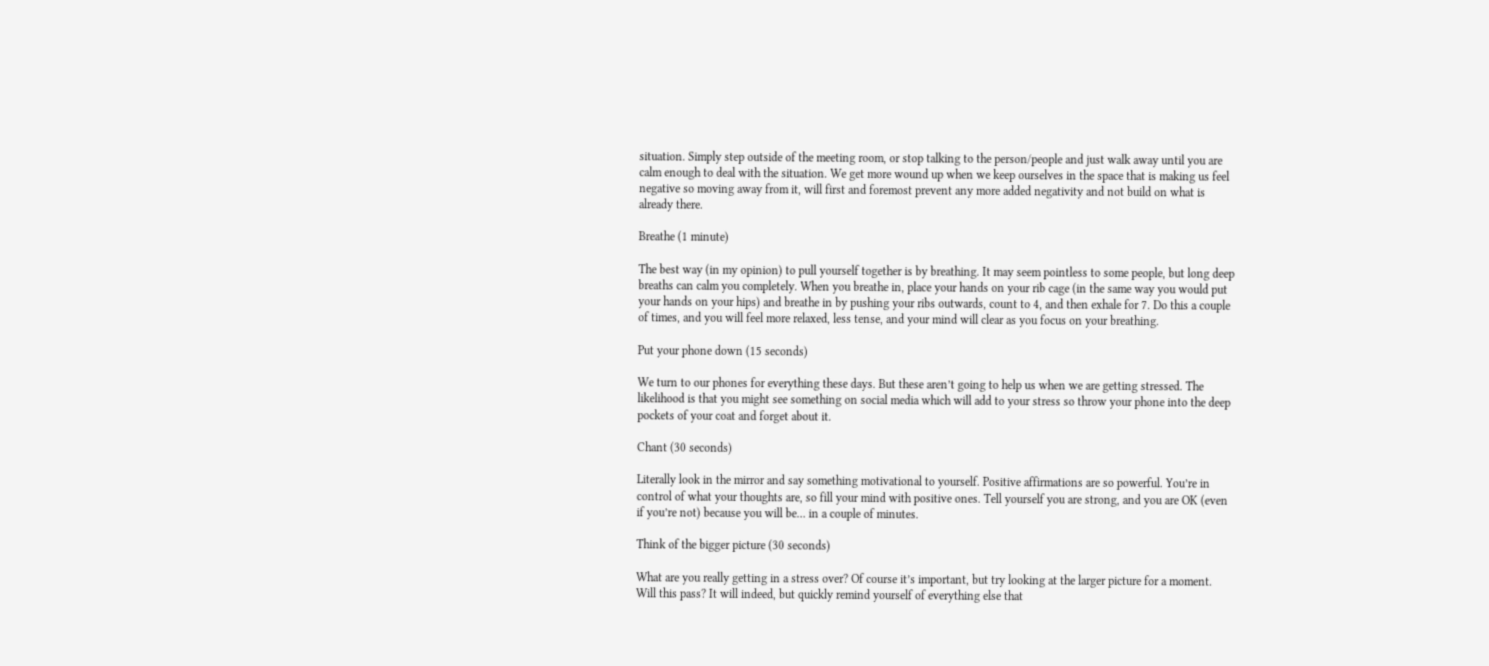situation. Simply step outside of the meeting room, or stop talking to the person/people and just walk away until you are calm enough to deal with the situation. We get more wound up when we keep ourselves in the space that is making us feel negative so moving away from it, will first and foremost prevent any more added negativity and not build on what is already there.

Breathe (1 minute)

The best way (in my opinion) to pull yourself together is by breathing. It may seem pointless to some people, but long deep breaths can calm you completely. When you breathe in, place your hands on your rib cage (in the same way you would put your hands on your hips) and breathe in by pushing your ribs outwards, count to 4, and then exhale for 7. Do this a couple of times, and you will feel more relaxed, less tense, and your mind will clear as you focus on your breathing.

Put your phone down (15 seconds)

We turn to our phones for everything these days. But these aren’t going to help us when we are getting stressed. The likelihood is that you might see something on social media which will add to your stress so throw your phone into the deep pockets of your coat and forget about it.

Chant (30 seconds)

Literally look in the mirror and say something motivational to yourself. Positive affirmations are so powerful. You’re in control of what your thoughts are, so fill your mind with positive ones. Tell yourself you are strong, and you are OK (even if you’re not) because you will be… in a couple of minutes.

Think of the bigger picture (30 seconds)

What are you really getting in a stress over? Of course it’s important, but try looking at the larger picture for a moment. Will this pass? It will indeed, but quickly remind yourself of everything else that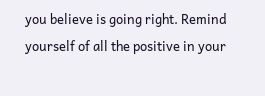you believe is going right. Remind yourself of all the positive in your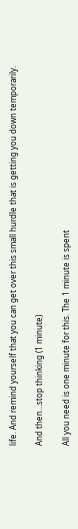life. And remind yourself that you can get over this small hurdle that is getting you down temporarily.

And then…stop thinking (1 minute)

All you need is one minute for this. The 1 minute is spent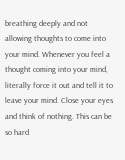breathing deeply and not allowing thoughts to come into your mind. Whenever you feel a thought coming into your mind, literally force it out and tell it to leave your mind. Close your eyes and think of nothing. This can be so hard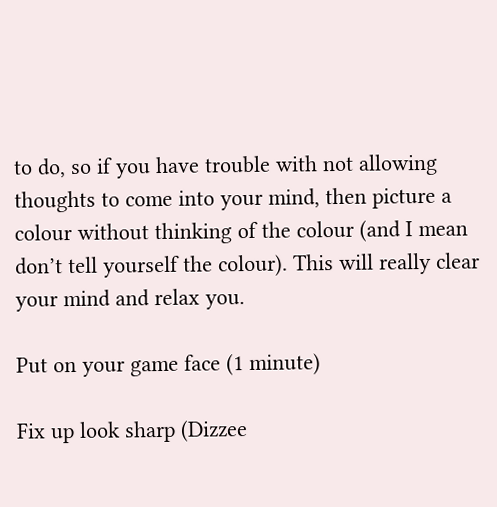to do, so if you have trouble with not allowing thoughts to come into your mind, then picture a colour without thinking of the colour (and I mean don’t tell yourself the colour). This will really clear your mind and relax you.

Put on your game face (1 minute)

Fix up look sharp (Dizzee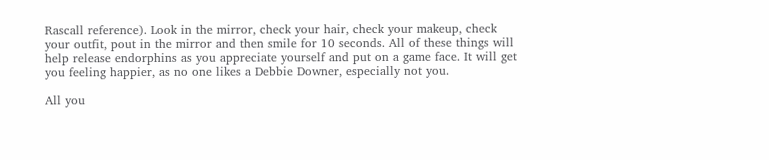Rascall reference). Look in the mirror, check your hair, check your makeup, check your outfit, pout in the mirror and then smile for 10 seconds. All of these things will help release endorphins as you appreciate yourself and put on a game face. It will get you feeling happier, as no one likes a Debbie Downer, especially not you.

All you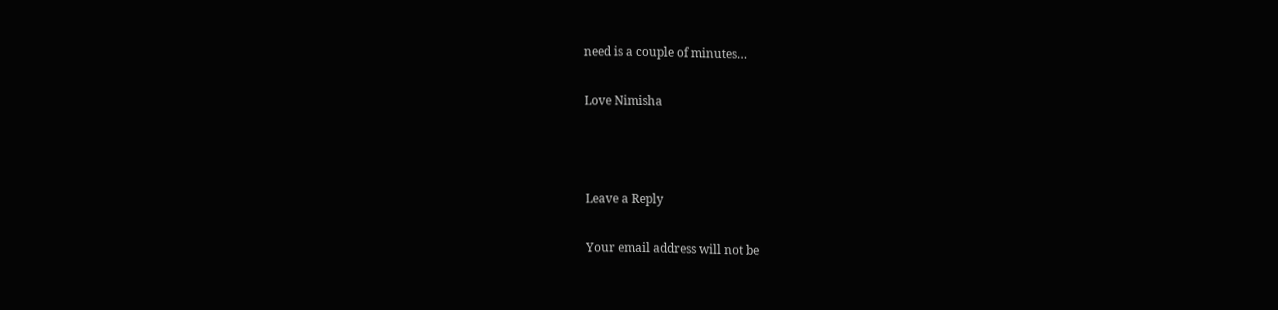need is a couple of minutes…

Love Nimisha



Leave a Reply

Your email address will not be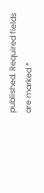published. Required fields are marked *